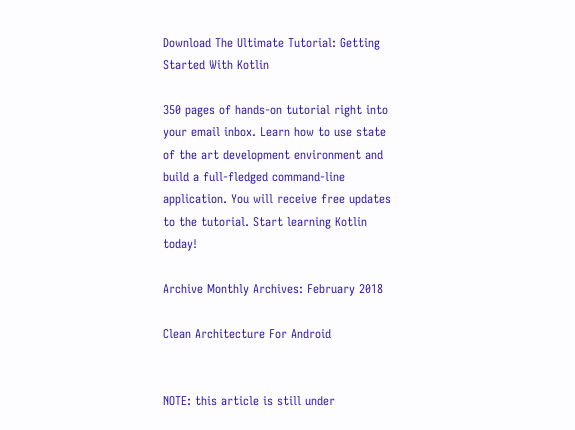Download The Ultimate Tutorial: Getting Started With Kotlin

350 pages of hands-on tutorial right into your email inbox. Learn how to use state of the art development environment and build a full-fledged command-line application. You will receive free updates to the tutorial. Start learning Kotlin today!

Archive Monthly Archives: February 2018

Clean Architecture For Android


NOTE: this article is still under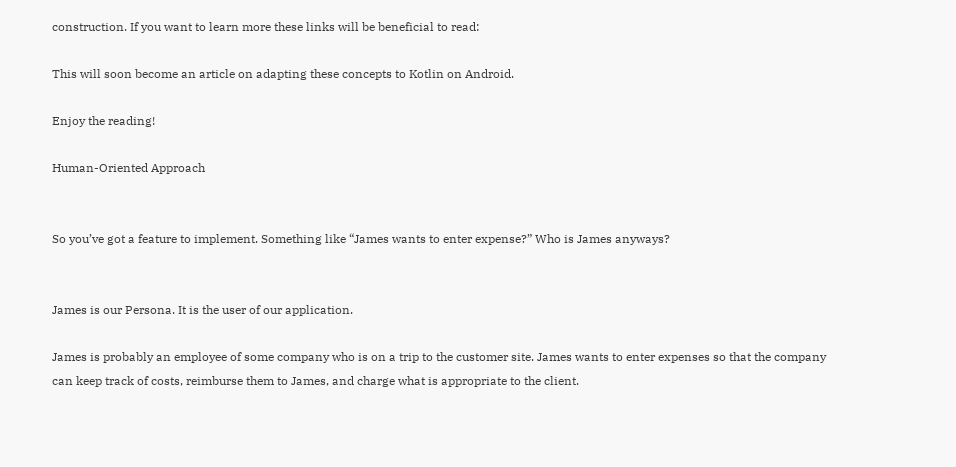construction. If you want to learn more these links will be beneficial to read:

This will soon become an article on adapting these concepts to Kotlin on Android.

Enjoy the reading!

Human-Oriented Approach


So you’ve got a feature to implement. Something like “James wants to enter expense?” Who is James anyways?


James is our Persona. It is the user of our application.

James is probably an employee of some company who is on a trip to the customer site. James wants to enter expenses so that the company can keep track of costs, reimburse them to James, and charge what is appropriate to the client.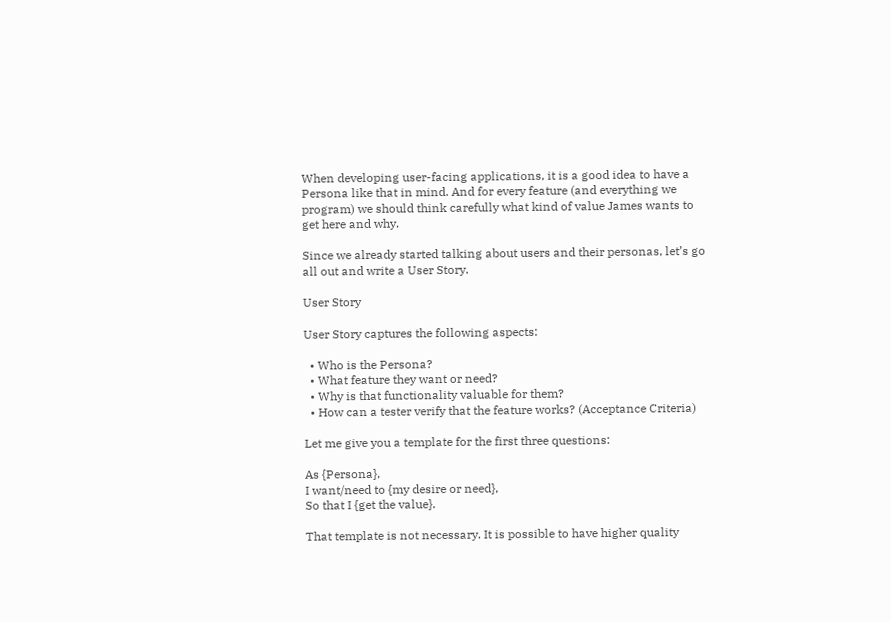When developing user-facing applications, it is a good idea to have a Persona like that in mind. And for every feature (and everything we program) we should think carefully what kind of value James wants to get here and why.

Since we already started talking about users and their personas, let’s go all out and write a User Story.

User Story

User Story captures the following aspects:

  • Who is the Persona?
  • What feature they want or need?
  • Why is that functionality valuable for them?
  • How can a tester verify that the feature works? (Acceptance Criteria)

Let me give you a template for the first three questions:

As {Persona},
I want/need to {my desire or need},
So that I {get the value}.

That template is not necessary. It is possible to have higher quality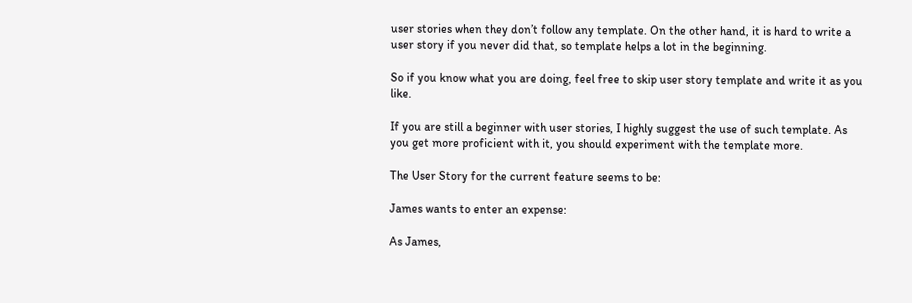user stories when they don’t follow any template. On the other hand, it is hard to write a user story if you never did that, so template helps a lot in the beginning.

So if you know what you are doing, feel free to skip user story template and write it as you like.

If you are still a beginner with user stories, I highly suggest the use of such template. As you get more proficient with it, you should experiment with the template more.

The User Story for the current feature seems to be:

James wants to enter an expense:

As James,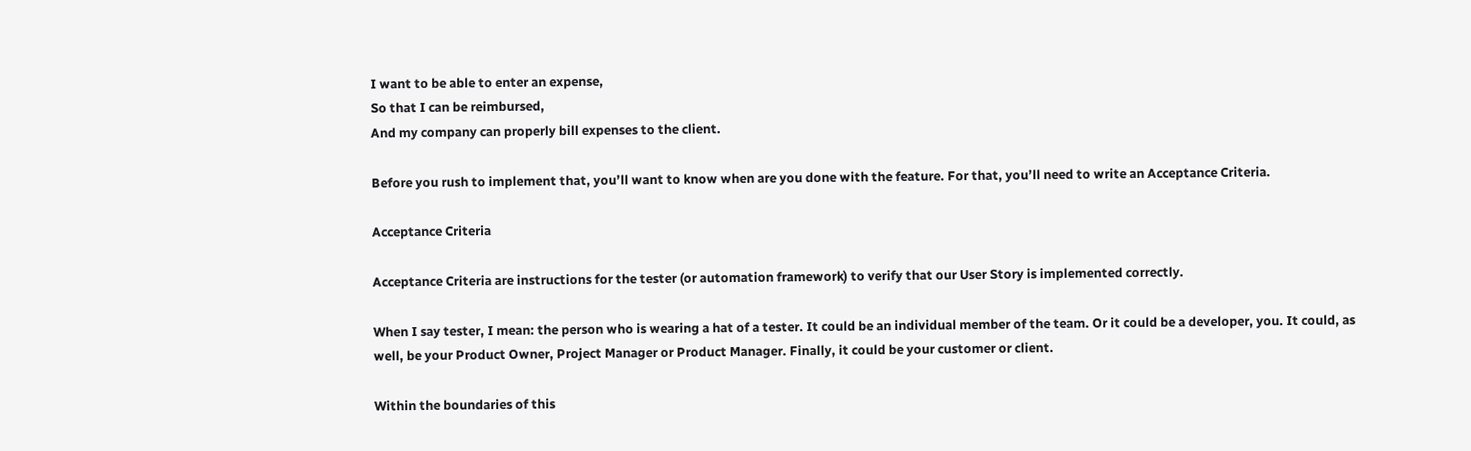I want to be able to enter an expense,
So that I can be reimbursed,
And my company can properly bill expenses to the client.

Before you rush to implement that, you’ll want to know when are you done with the feature. For that, you’ll need to write an Acceptance Criteria.

Acceptance Criteria

Acceptance Criteria are instructions for the tester (or automation framework) to verify that our User Story is implemented correctly.

When I say tester, I mean: the person who is wearing a hat of a tester. It could be an individual member of the team. Or it could be a developer, you. It could, as well, be your Product Owner, Project Manager or Product Manager. Finally, it could be your customer or client.

Within the boundaries of this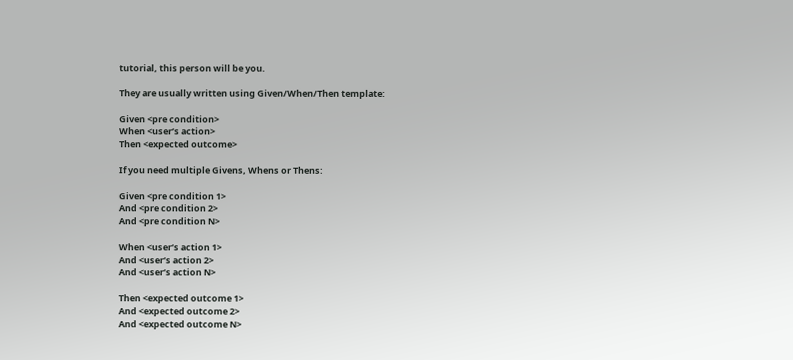tutorial, this person will be you.

They are usually written using Given/When/Then template:

Given <pre condition>
When <user’s action>
Then <expected outcome>

If you need multiple Givens, Whens or Thens:

Given <pre condition 1>
And <pre condition 2>
And <pre condition N>

When <user’s action 1>
And <user’s action 2>
And <user’s action N>

Then <expected outcome 1>
And <expected outcome 2>
And <expected outcome N>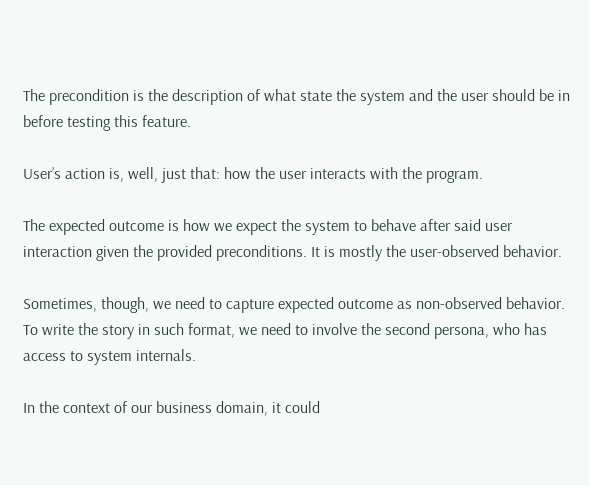The precondition is the description of what state the system and the user should be in before testing this feature.

User’s action is, well, just that: how the user interacts with the program.

The expected outcome is how we expect the system to behave after said user interaction given the provided preconditions. It is mostly the user-observed behavior.

Sometimes, though, we need to capture expected outcome as non-observed behavior. To write the story in such format, we need to involve the second persona, who has access to system internals.

In the context of our business domain, it could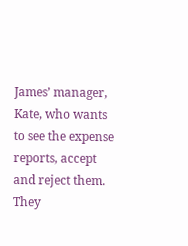James’ manager, Kate, who wants to see the expense reports, accept and reject them. They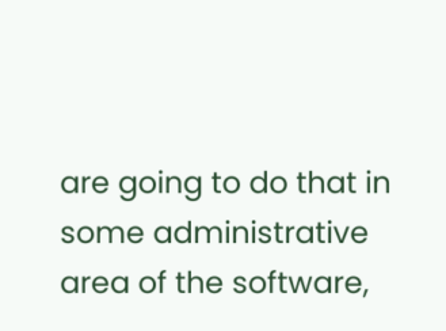are going to do that in some administrative area of the software,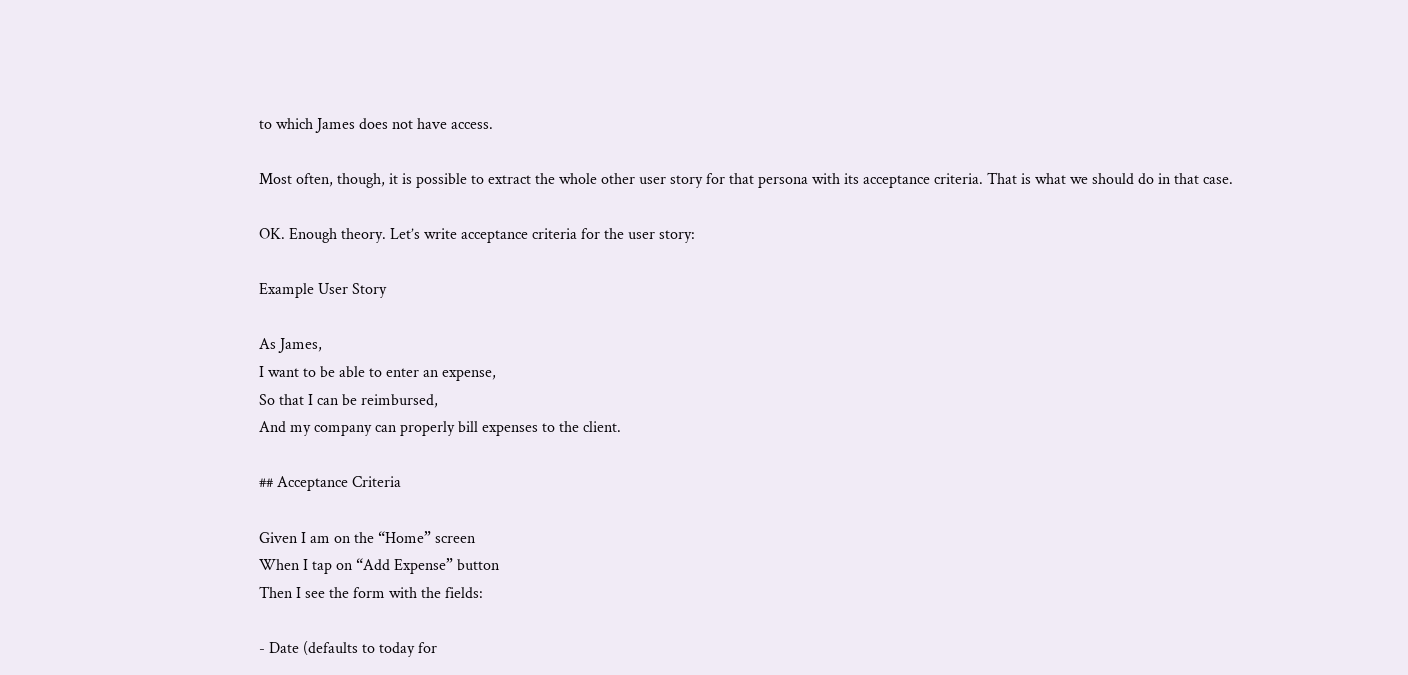to which James does not have access.

Most often, though, it is possible to extract the whole other user story for that persona with its acceptance criteria. That is what we should do in that case.

OK. Enough theory. Let’s write acceptance criteria for the user story:

Example User Story

As James,
I want to be able to enter an expense,
So that I can be reimbursed,
And my company can properly bill expenses to the client.

## Acceptance Criteria

Given I am on the “Home” screen
When I tap on “Add Expense” button
Then I see the form with the fields:

- Date (defaults to today for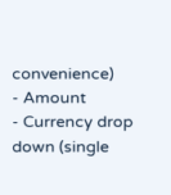convenience)
- Amount
- Currency drop down (single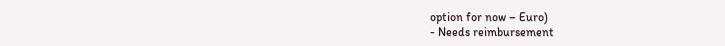option for now – Euro)
- Needs reimbursement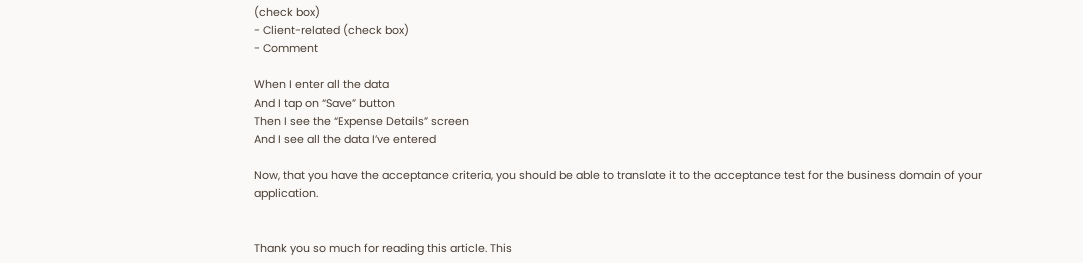(check box)
- Client-related (check box)
- Comment

When I enter all the data
And I tap on “Save” button
Then I see the “Expense Details” screen
And I see all the data I’ve entered

Now, that you have the acceptance criteria, you should be able to translate it to the acceptance test for the business domain of your application.


Thank you so much for reading this article. This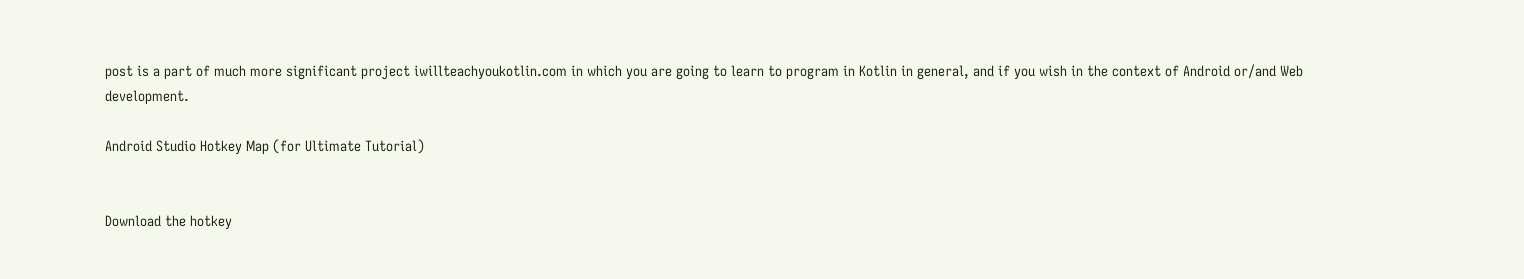post is a part of much more significant project iwillteachyoukotlin.com in which you are going to learn to program in Kotlin in general, and if you wish in the context of Android or/and Web development.

Android Studio Hotkey Map (for Ultimate Tutorial)


Download the hotkey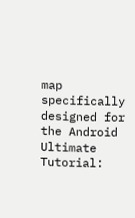map specifically designed for the Android Ultimate Tutorial: